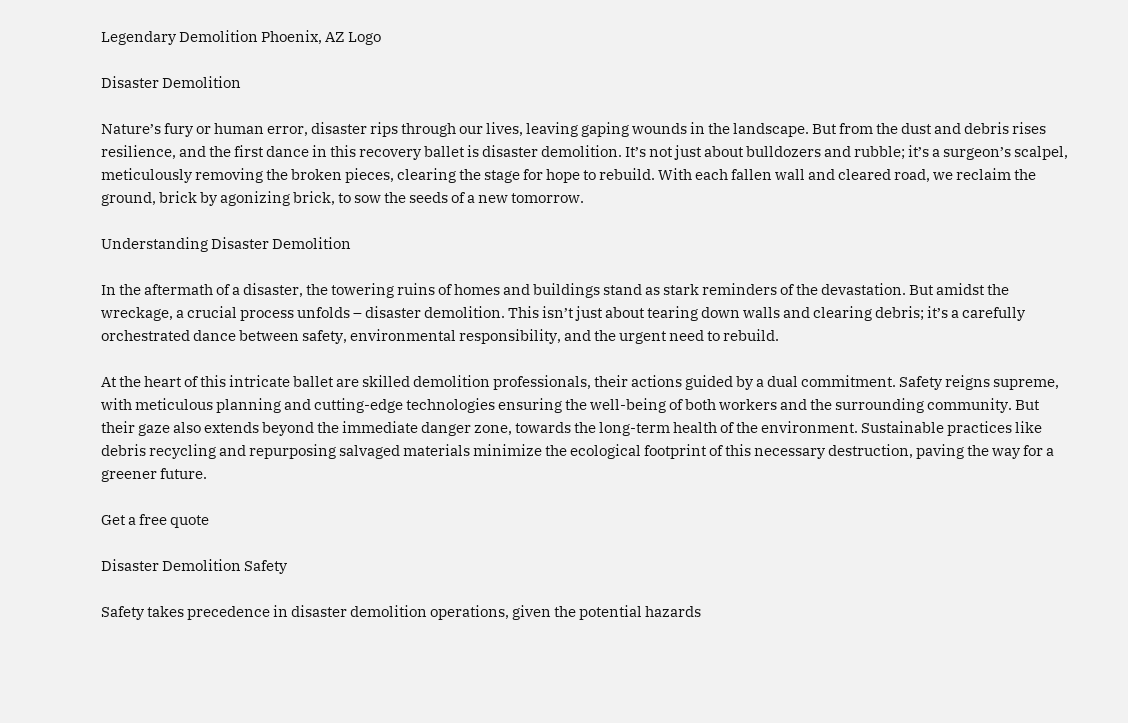Legendary Demolition Phoenix, AZ Logo

Disaster Demolition

Nature’s fury or human error, disaster rips through our lives, leaving gaping wounds in the landscape. But from the dust and debris rises resilience, and the first dance in this recovery ballet is disaster demolition. It’s not just about bulldozers and rubble; it’s a surgeon’s scalpel, meticulously removing the broken pieces, clearing the stage for hope to rebuild. With each fallen wall and cleared road, we reclaim the ground, brick by agonizing brick, to sow the seeds of a new tomorrow.

Understanding Disaster Demolition

In the aftermath of a disaster, the towering ruins of homes and buildings stand as stark reminders of the devastation. But amidst the wreckage, a crucial process unfolds – disaster demolition. This isn’t just about tearing down walls and clearing debris; it’s a carefully orchestrated dance between safety, environmental responsibility, and the urgent need to rebuild.

At the heart of this intricate ballet are skilled demolition professionals, their actions guided by a dual commitment. Safety reigns supreme, with meticulous planning and cutting-edge technologies ensuring the well-being of both workers and the surrounding community. But their gaze also extends beyond the immediate danger zone, towards the long-term health of the environment. Sustainable practices like debris recycling and repurposing salvaged materials minimize the ecological footprint of this necessary destruction, paving the way for a greener future.

Get a free quote

Disaster Demolition Safety

Safety takes precedence in disaster demolition operations, given the potential hazards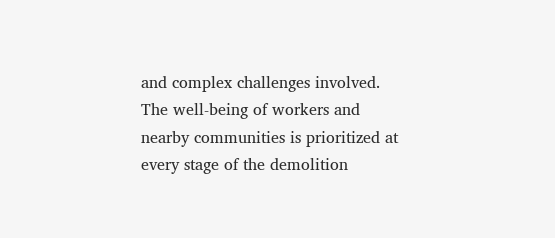and complex challenges involved. The well-being of workers and nearby communities is prioritized at every stage of the demolition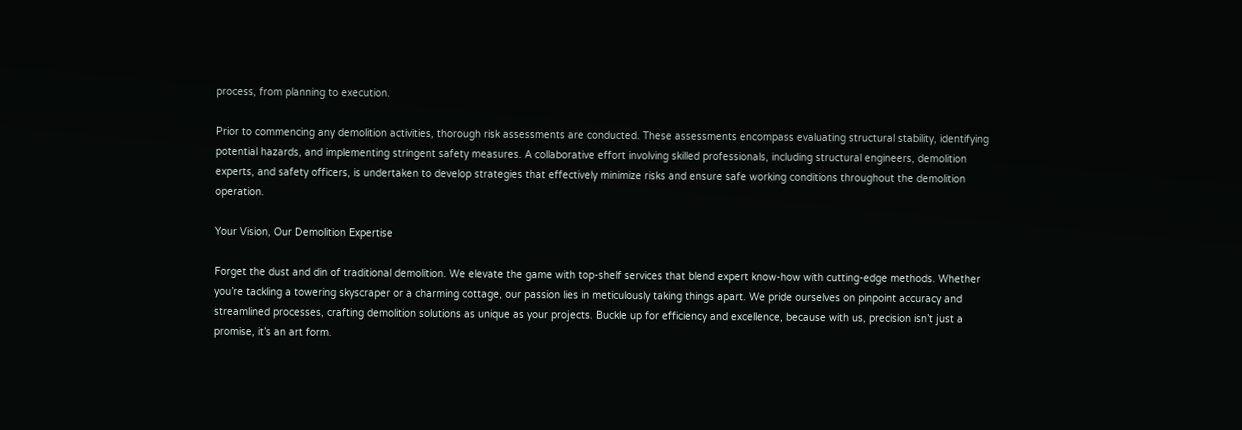process, from planning to execution.

Prior to commencing any demolition activities, thorough risk assessments are conducted. These assessments encompass evaluating structural stability, identifying potential hazards, and implementing stringent safety measures. A collaborative effort involving skilled professionals, including structural engineers, demolition experts, and safety officers, is undertaken to develop strategies that effectively minimize risks and ensure safe working conditions throughout the demolition operation.

Your Vision, Our Demolition Expertise

Forget the dust and din of traditional demolition. We elevate the game with top-shelf services that blend expert know-how with cutting-edge methods. Whether you’re tackling a towering skyscraper or a charming cottage, our passion lies in meticulously taking things apart. We pride ourselves on pinpoint accuracy and streamlined processes, crafting demolition solutions as unique as your projects. Buckle up for efficiency and excellence, because with us, precision isn’t just a promise, it’s an art form.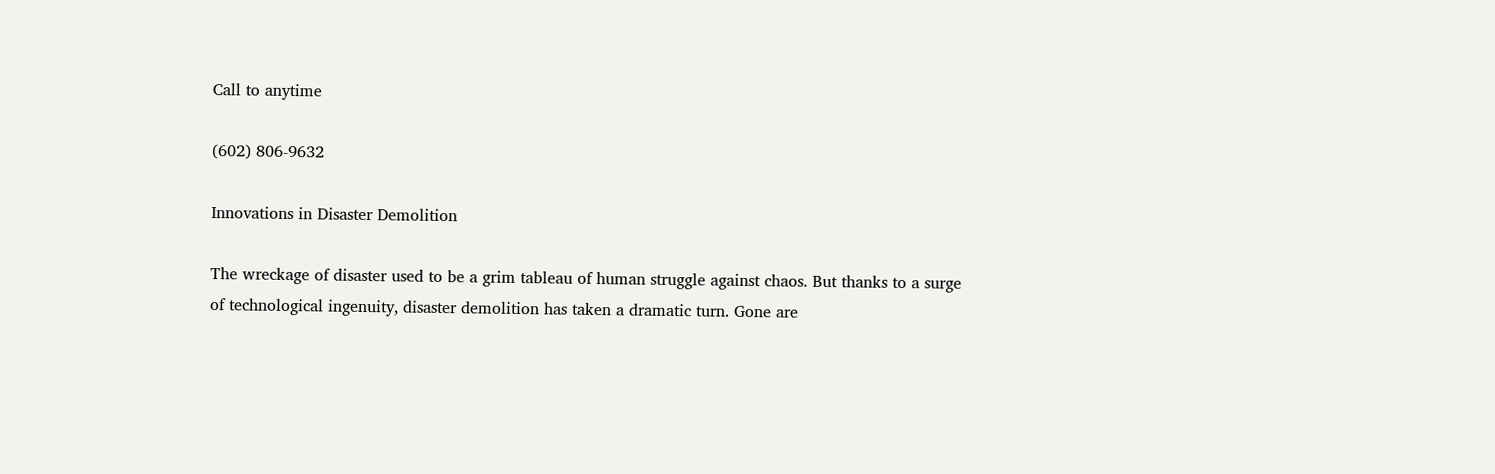Call to anytime

(602) 806-9632

Innovations in Disaster Demolition

The wreckage of disaster used to be a grim tableau of human struggle against chaos. But thanks to a surge of technological ingenuity, disaster demolition has taken a dramatic turn. Gone are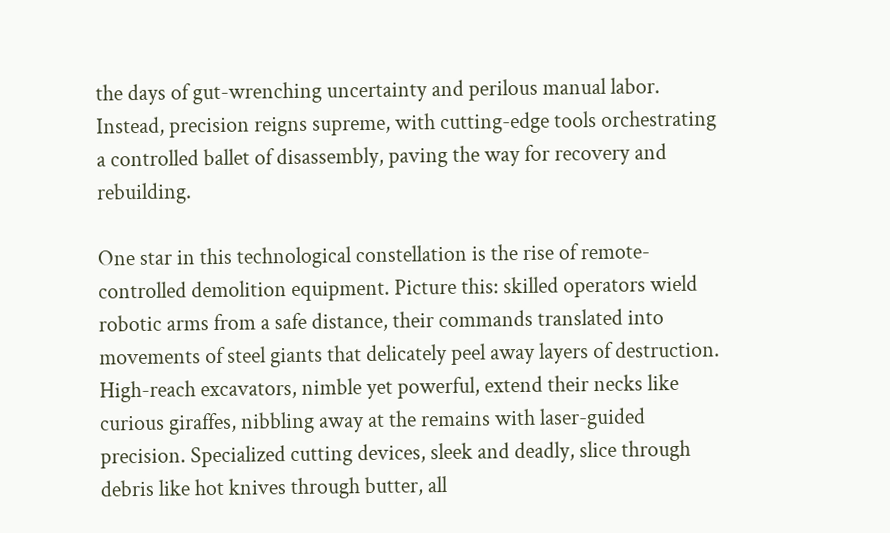the days of gut-wrenching uncertainty and perilous manual labor. Instead, precision reigns supreme, with cutting-edge tools orchestrating a controlled ballet of disassembly, paving the way for recovery and rebuilding.

One star in this technological constellation is the rise of remote-controlled demolition equipment. Picture this: skilled operators wield robotic arms from a safe distance, their commands translated into movements of steel giants that delicately peel away layers of destruction. High-reach excavators, nimble yet powerful, extend their necks like curious giraffes, nibbling away at the remains with laser-guided precision. Specialized cutting devices, sleek and deadly, slice through debris like hot knives through butter, all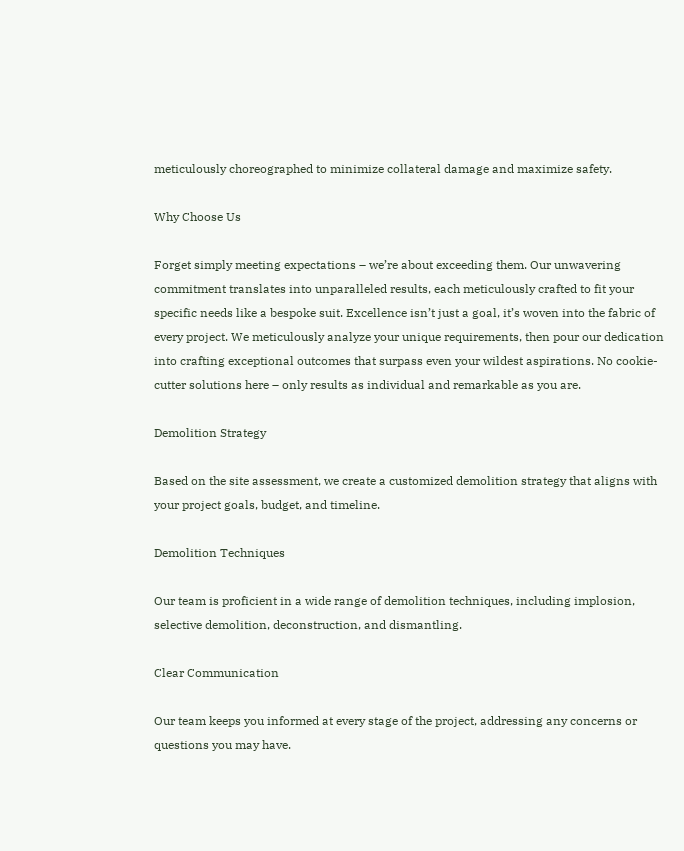meticulously choreographed to minimize collateral damage and maximize safety.

Why Choose Us

Forget simply meeting expectations – we’re about exceeding them. Our unwavering commitment translates into unparalleled results, each meticulously crafted to fit your specific needs like a bespoke suit. Excellence isn’t just a goal, it’s woven into the fabric of every project. We meticulously analyze your unique requirements, then pour our dedication into crafting exceptional outcomes that surpass even your wildest aspirations. No cookie-cutter solutions here – only results as individual and remarkable as you are.

Demolition Strategy

Based on the site assessment, we create a customized demolition strategy that aligns with your project goals, budget, and timeline.

Demolition Techniques

Our team is proficient in a wide range of demolition techniques, including implosion, selective demolition, deconstruction, and dismantling.

Clear Communication

Our team keeps you informed at every stage of the project, addressing any concerns or questions you may have.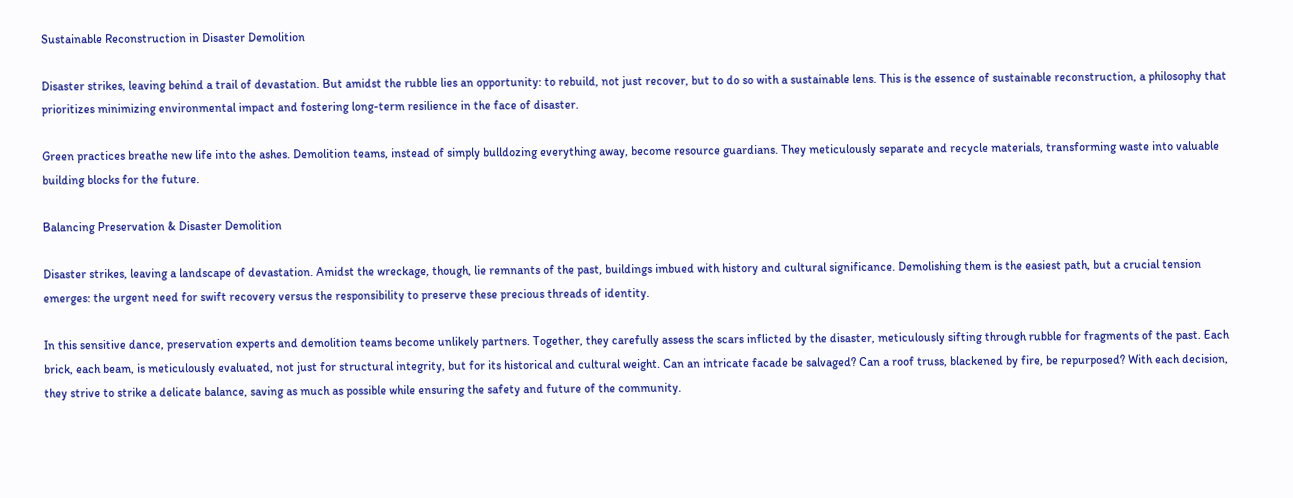Sustainable Reconstruction in Disaster Demolition

Disaster strikes, leaving behind a trail of devastation. But amidst the rubble lies an opportunity: to rebuild, not just recover, but to do so with a sustainable lens. This is the essence of sustainable reconstruction, a philosophy that prioritizes minimizing environmental impact and fostering long-term resilience in the face of disaster.

Green practices breathe new life into the ashes. Demolition teams, instead of simply bulldozing everything away, become resource guardians. They meticulously separate and recycle materials, transforming waste into valuable building blocks for the future.

Balancing Preservation & Disaster Demolition

Disaster strikes, leaving a landscape of devastation. Amidst the wreckage, though, lie remnants of the past, buildings imbued with history and cultural significance. Demolishing them is the easiest path, but a crucial tension emerges: the urgent need for swift recovery versus the responsibility to preserve these precious threads of identity.

In this sensitive dance, preservation experts and demolition teams become unlikely partners. Together, they carefully assess the scars inflicted by the disaster, meticulously sifting through rubble for fragments of the past. Each brick, each beam, is meticulously evaluated, not just for structural integrity, but for its historical and cultural weight. Can an intricate facade be salvaged? Can a roof truss, blackened by fire, be repurposed? With each decision, they strive to strike a delicate balance, saving as much as possible while ensuring the safety and future of the community.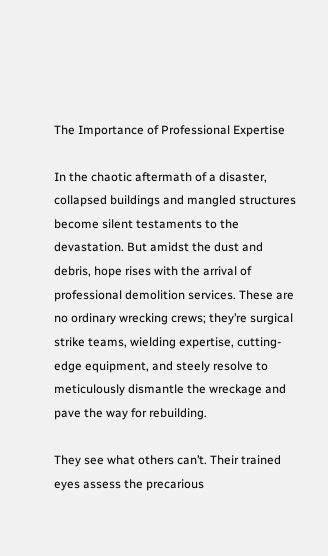The Importance of Professional Expertise

In the chaotic aftermath of a disaster, collapsed buildings and mangled structures become silent testaments to the devastation. But amidst the dust and debris, hope rises with the arrival of professional demolition services. These are no ordinary wrecking crews; they’re surgical strike teams, wielding expertise, cutting-edge equipment, and steely resolve to meticulously dismantle the wreckage and pave the way for rebuilding.

They see what others can’t. Their trained eyes assess the precarious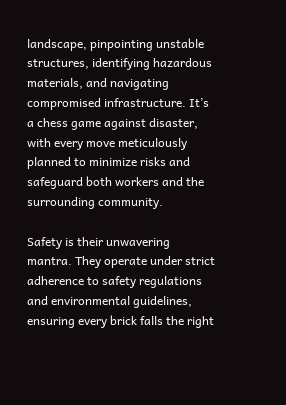landscape, pinpointing unstable structures, identifying hazardous materials, and navigating compromised infrastructure. It’s a chess game against disaster, with every move meticulously planned to minimize risks and safeguard both workers and the surrounding community.

Safety is their unwavering mantra. They operate under strict adherence to safety regulations and environmental guidelines, ensuring every brick falls the right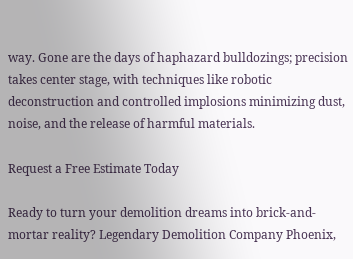way. Gone are the days of haphazard bulldozings; precision takes center stage, with techniques like robotic deconstruction and controlled implosions minimizing dust, noise, and the release of harmful materials.

Request a Free Estimate Today

Ready to turn your demolition dreams into brick-and-mortar reality? Legendary Demolition Company Phoenix,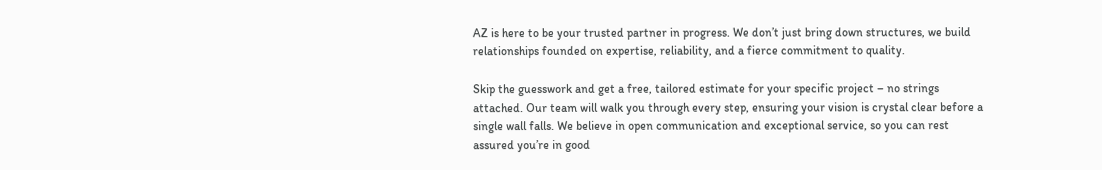AZ is here to be your trusted partner in progress. We don’t just bring down structures, we build relationships founded on expertise, reliability, and a fierce commitment to quality.

Skip the guesswork and get a free, tailored estimate for your specific project – no strings attached. Our team will walk you through every step, ensuring your vision is crystal clear before a single wall falls. We believe in open communication and exceptional service, so you can rest assured you’re in good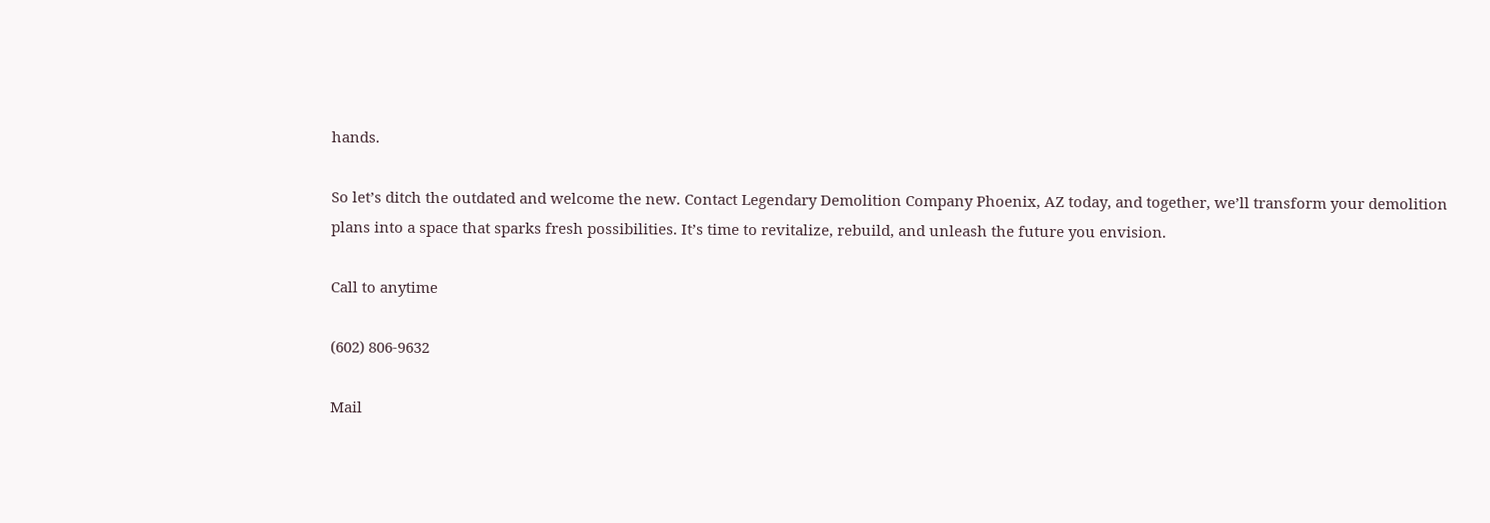hands.

So let’s ditch the outdated and welcome the new. Contact Legendary Demolition Company Phoenix, AZ today, and together, we’ll transform your demolition plans into a space that sparks fresh possibilities. It’s time to revitalize, rebuild, and unleash the future you envision.

Call to anytime

(602) 806-9632

Mail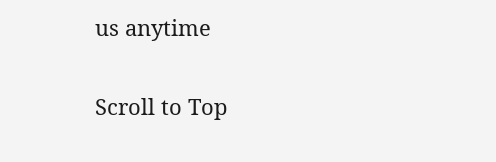us anytime


Scroll to Top